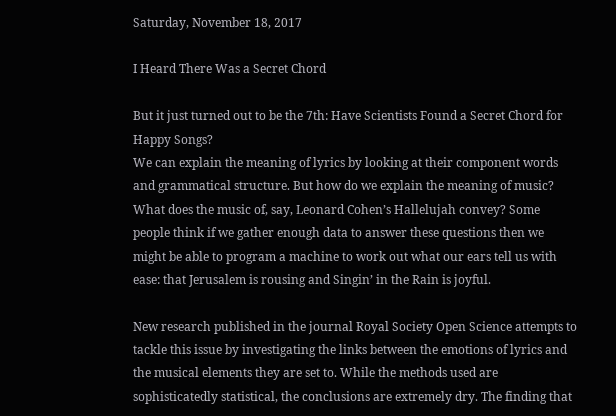Saturday, November 18, 2017

I Heard There Was a Secret Chord

But it just turned out to be the 7th: Have Scientists Found a Secret Chord for Happy Songs?
We can explain the meaning of lyrics by looking at their component words and grammatical structure. But how do we explain the meaning of music? What does the music of, say, Leonard Cohen’s Hallelujah convey? Some people think if we gather enough data to answer these questions then we might be able to program a machine to work out what our ears tell us with ease: that Jerusalem is rousing and Singin’ in the Rain is joyful.

New research published in the journal Royal Society Open Science attempts to tackle this issue by investigating the links between the emotions of lyrics and the musical elements they are set to. While the methods used are sophisticatedly statistical, the conclusions are extremely dry. The finding that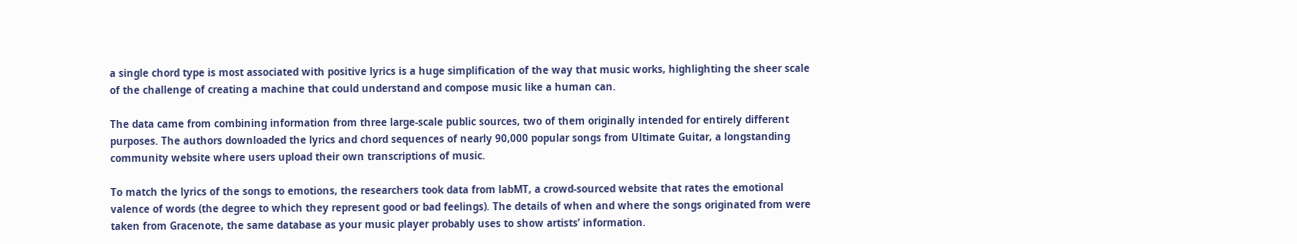a single chord type is most associated with positive lyrics is a huge simplification of the way that music works, highlighting the sheer scale of the challenge of creating a machine that could understand and compose music like a human can.

The data came from combining information from three large-scale public sources, two of them originally intended for entirely different purposes. The authors downloaded the lyrics and chord sequences of nearly 90,000 popular songs from Ultimate Guitar, a longstanding community website where users upload their own transcriptions of music.

To match the lyrics of the songs to emotions, the researchers took data from labMT, a crowd-sourced website that rates the emotional valence of words (the degree to which they represent good or bad feelings). The details of when and where the songs originated from were taken from Gracenote, the same database as your music player probably uses to show artists’ information.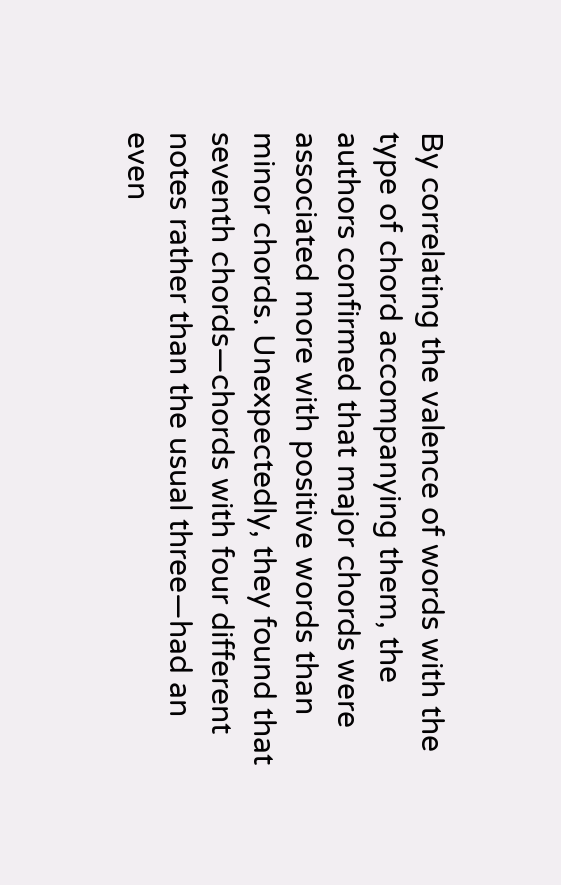By correlating the valence of words with the type of chord accompanying them, the authors confirmed that major chords were associated more with positive words than minor chords. Unexpectedly, they found that seventh chords—chords with four different notes rather than the usual three—had an even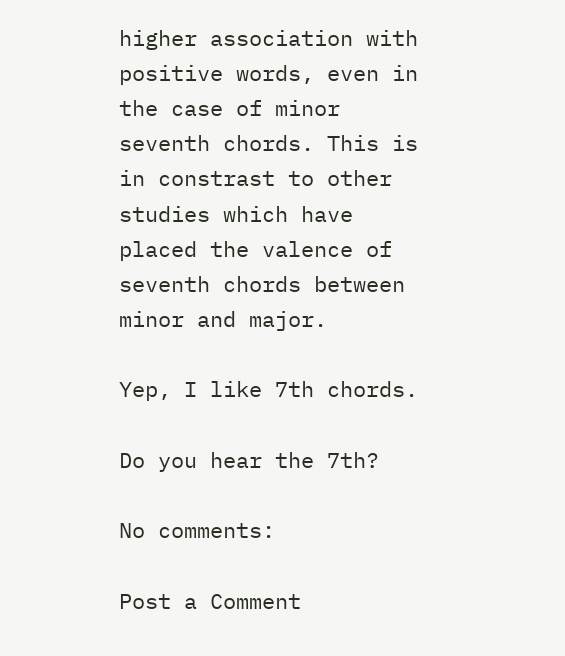higher association with positive words, even in the case of minor seventh chords. This is in constrast to other studies which have placed the valence of seventh chords between minor and major.

Yep, I like 7th chords.

Do you hear the 7th?

No comments:

Post a Comment